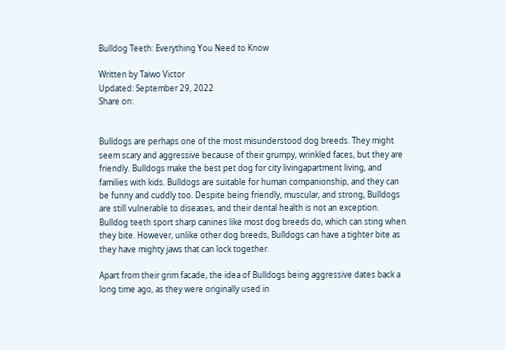Bulldog Teeth: Everything You Need to Know

Written by Taiwo Victor
Updated: September 29, 2022
Share on:


Bulldogs are perhaps one of the most misunderstood dog breeds. They might seem scary and aggressive because of their grumpy, wrinkled faces, but they are friendly. Bulldogs make the best pet dog for city livingapartment living, and families with kids. Bulldogs are suitable for human companionship, and they can be funny and cuddly too. Despite being friendly, muscular, and strong, Bulldogs are still vulnerable to diseases, and their dental health is not an exception. Bulldog teeth sport sharp canines like most dog breeds do, which can sting when they bite. However, unlike other dog breeds, Bulldogs can have a tighter bite as they have mighty jaws that can lock together.

Apart from their grim facade, the idea of Bulldogs being aggressive dates back a long time ago, as they were originally used in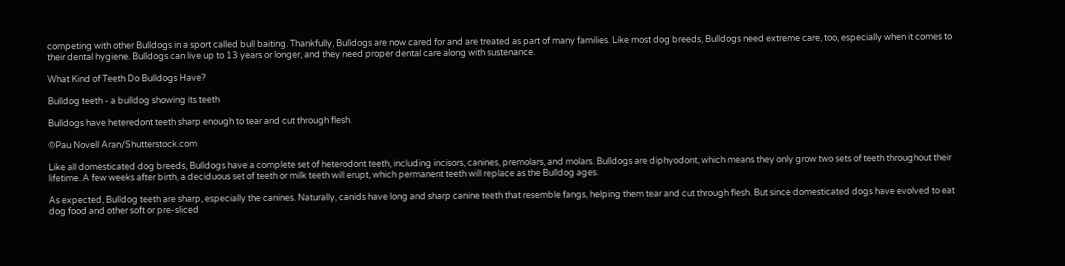competing with other Bulldogs in a sport called bull baiting. Thankfully, Bulldogs are now cared for and are treated as part of many families. Like most dog breeds, Bulldogs need extreme care, too, especially when it comes to their dental hygiene. Bulldogs can live up to 13 years or longer, and they need proper dental care along with sustenance.

What Kind of Teeth Do Bulldogs Have?

Bulldog teeth - a bulldog showing its teeth

Bulldogs have heteredont teeth sharp enough to tear and cut through flesh.

©Pau Novell Aran/Shutterstock.com

Like all domesticated dog breeds, Bulldogs have a complete set of heterodont teeth, including incisors, canines, premolars, and molars. Bulldogs are diphyodont, which means they only grow two sets of teeth throughout their lifetime. A few weeks after birth, a deciduous set of teeth or milk teeth will erupt, which permanent teeth will replace as the Bulldog ages.

As expected, Bulldog teeth are sharp, especially the canines. Naturally, canids have long and sharp canine teeth that resemble fangs, helping them tear and cut through flesh. But since domesticated dogs have evolved to eat dog food and other soft or pre-sliced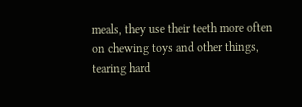meals, they use their teeth more often on chewing toys and other things, tearing hard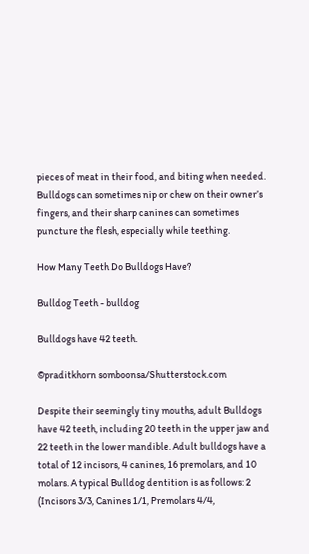pieces of meat in their food, and biting when needed. Bulldogs can sometimes nip or chew on their owner’s fingers, and their sharp canines can sometimes puncture the flesh, especially while teething.

How Many Teeth Do Bulldogs Have?

Bulldog Teeth - bulldog

Bulldogs have 42 teeth.

©praditkhorn somboonsa/Shutterstock.com

Despite their seemingly tiny mouths, adult Bulldogs have 42 teeth, including 20 teeth in the upper jaw and 22 teeth in the lower mandible. Adult bulldogs have a total of 12 incisors, 4 canines, 16 premolars, and 10 molars. A typical Bulldog dentition is as follows: 2 (Incisors 3/3, Canines 1/1, Premolars 4/4,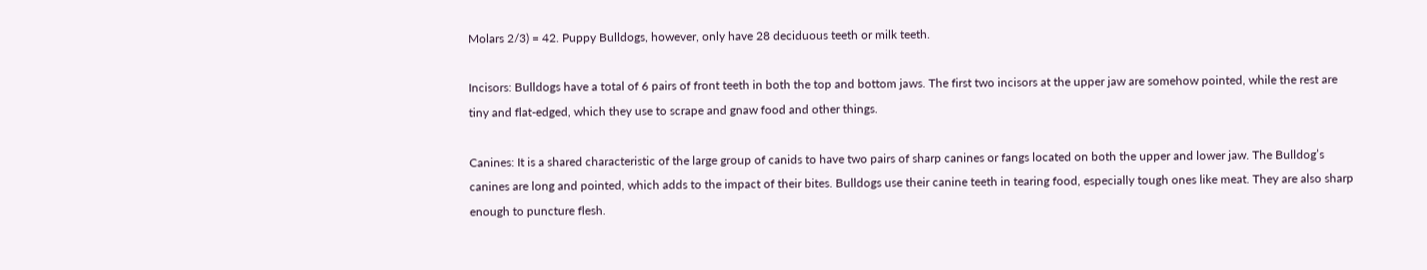Molars 2/3) = 42. Puppy Bulldogs, however, only have 28 deciduous teeth or milk teeth.

Incisors: Bulldogs have a total of 6 pairs of front teeth in both the top and bottom jaws. The first two incisors at the upper jaw are somehow pointed, while the rest are tiny and flat-edged, which they use to scrape and gnaw food and other things.

Canines: It is a shared characteristic of the large group of canids to have two pairs of sharp canines or fangs located on both the upper and lower jaw. The Bulldog’s canines are long and pointed, which adds to the impact of their bites. Bulldogs use their canine teeth in tearing food, especially tough ones like meat. They are also sharp enough to puncture flesh.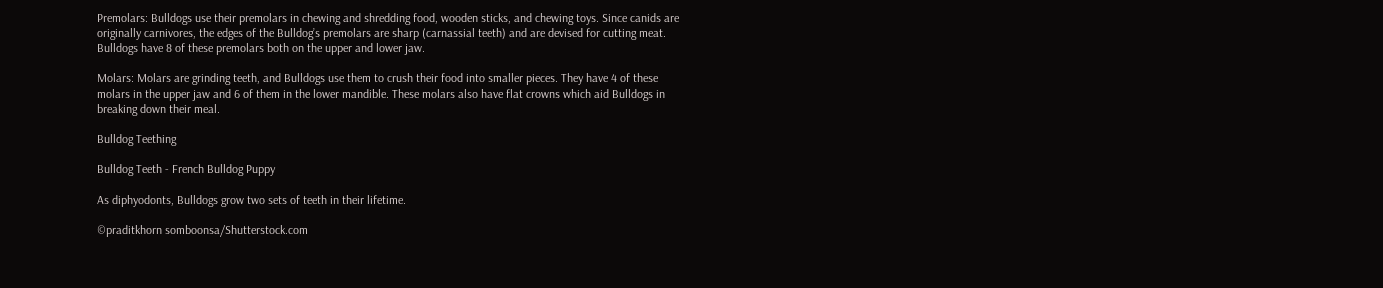Premolars: Bulldogs use their premolars in chewing and shredding food, wooden sticks, and chewing toys. Since canids are originally carnivores, the edges of the Bulldog’s premolars are sharp (carnassial teeth) and are devised for cutting meat. Bulldogs have 8 of these premolars both on the upper and lower jaw.

Molars: Molars are grinding teeth, and Bulldogs use them to crush their food into smaller pieces. They have 4 of these molars in the upper jaw and 6 of them in the lower mandible. These molars also have flat crowns which aid Bulldogs in breaking down their meal.

Bulldog Teething

Bulldog Teeth - French Bulldog Puppy

As diphyodonts, Bulldogs grow two sets of teeth in their lifetime.

©praditkhorn somboonsa/Shutterstock.com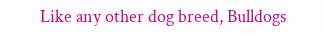Like any other dog breed, Bulldogs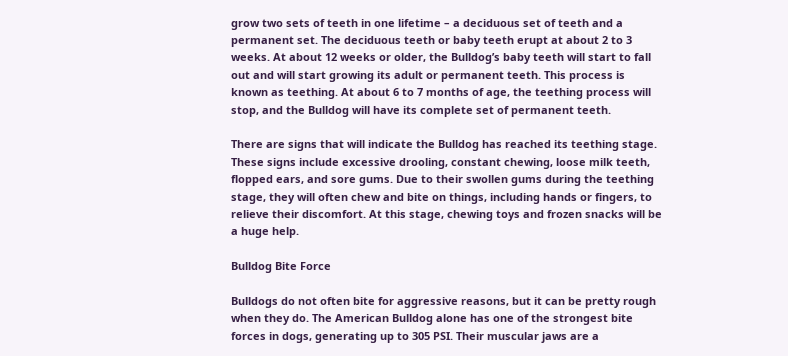grow two sets of teeth in one lifetime – a deciduous set of teeth and a permanent set. The deciduous teeth or baby teeth erupt at about 2 to 3 weeks. At about 12 weeks or older, the Bulldog’s baby teeth will start to fall out and will start growing its adult or permanent teeth. This process is known as teething. At about 6 to 7 months of age, the teething process will stop, and the Bulldog will have its complete set of permanent teeth.

There are signs that will indicate the Bulldog has reached its teething stage. These signs include excessive drooling, constant chewing, loose milk teeth, flopped ears, and sore gums. Due to their swollen gums during the teething stage, they will often chew and bite on things, including hands or fingers, to relieve their discomfort. At this stage, chewing toys and frozen snacks will be a huge help.

Bulldog Bite Force

Bulldogs do not often bite for aggressive reasons, but it can be pretty rough when they do. The American Bulldog alone has one of the strongest bite forces in dogs, generating up to 305 PSI. Their muscular jaws are a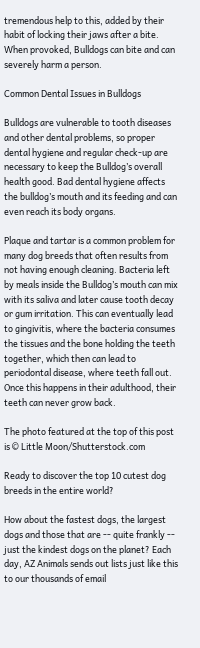tremendous help to this, added by their habit of locking their jaws after a bite. When provoked, Bulldogs can bite and can severely harm a person.

Common Dental Issues in Bulldogs

Bulldogs are vulnerable to tooth diseases and other dental problems, so proper dental hygiene and regular check-up are necessary to keep the Bulldog’s overall health good. Bad dental hygiene affects the bulldog’s mouth and its feeding and can even reach its body organs.

Plaque and tartar is a common problem for many dog breeds that often results from not having enough cleaning. Bacteria left by meals inside the Bulldog’s mouth can mix with its saliva and later cause tooth decay or gum irritation. This can eventually lead to gingivitis, where the bacteria consumes the tissues and the bone holding the teeth together, which then can lead to periodontal disease, where teeth fall out. Once this happens in their adulthood, their teeth can never grow back.

The photo featured at the top of this post is © Little Moon/Shutterstock.com

Ready to discover the top 10 cutest dog breeds in the entire world?

How about the fastest dogs, the largest dogs and those that are -- quite frankly -- just the kindest dogs on the planet? Each day, AZ Animals sends out lists just like this to our thousands of email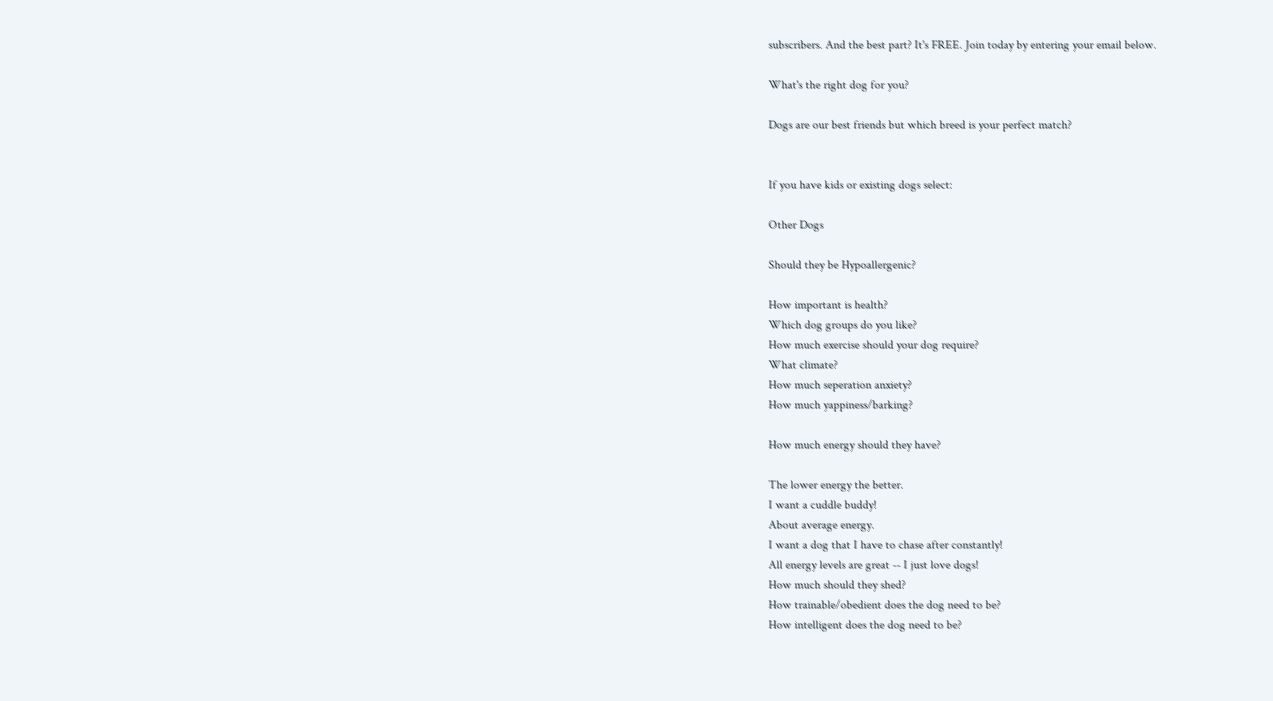subscribers. And the best part? It's FREE. Join today by entering your email below.

What's the right dog for you?

Dogs are our best friends but which breed is your perfect match?


If you have kids or existing dogs select:

Other Dogs

Should they be Hypoallergenic?

How important is health?
Which dog groups do you like?
How much exercise should your dog require?
What climate?
How much seperation anxiety?
How much yappiness/barking?

How much energy should they have?

The lower energy the better.
I want a cuddle buddy!
About average energy.
I want a dog that I have to chase after constantly!
All energy levels are great -- I just love dogs!
How much should they shed?
How trainable/obedient does the dog need to be?
How intelligent does the dog need to be?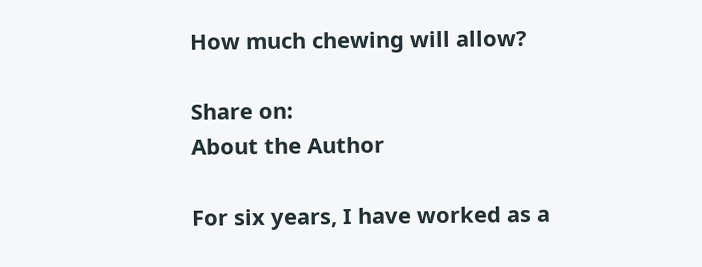How much chewing will allow?

Share on:
About the Author

For six years, I have worked as a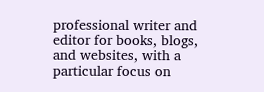professional writer and editor for books, blogs, and websites, with a particular focus on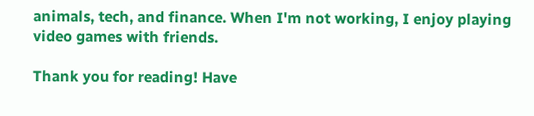animals, tech, and finance. When I'm not working, I enjoy playing video games with friends.

Thank you for reading! Have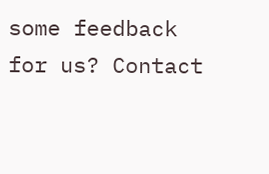some feedback for us? Contact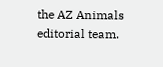the AZ Animals editorial team.